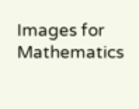Images for Mathematics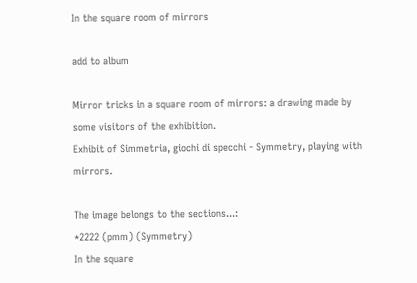In the square room of mirrors

add to album

Mirror tricks in a square room of mirrors: a drawing made by some visitors of the exhibition.
Exhibit of Simmetria, giochi di specchi - Symmetry, playing with mirrors.

The image belongs to the sections...:
*2222 (pmm) (Symmetry)
In the square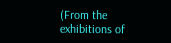(From the exhibitions of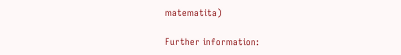matematita)

Further information: